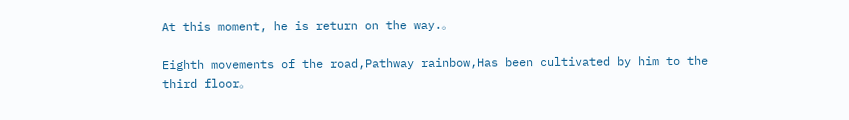At this moment, he is return on the way.。

Eighth movements of the road,Pathway rainbow,Has been cultivated by him to the third floor。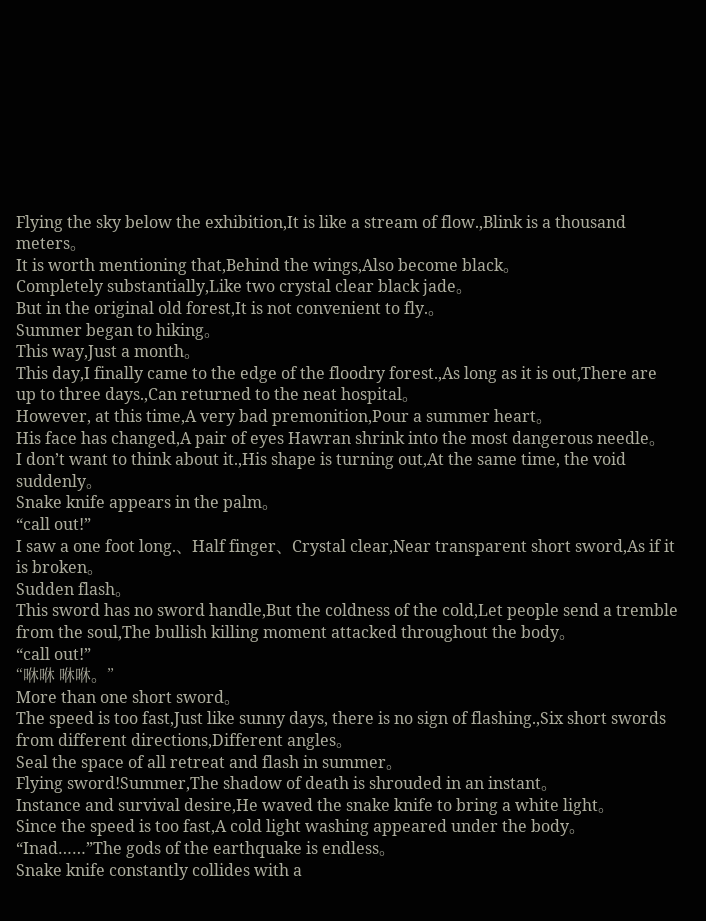Flying the sky below the exhibition,It is like a stream of flow.,Blink is a thousand meters。
It is worth mentioning that,Behind the wings,Also become black。
Completely substantially,Like two crystal clear black jade。
But in the original old forest,It is not convenient to fly.。
Summer began to hiking。
This way,Just a month。
This day,I finally came to the edge of the floodry forest.,As long as it is out,There are up to three days.,Can returned to the neat hospital。
However, at this time,A very bad premonition,Pour a summer heart。
His face has changed,A pair of eyes Hawran shrink into the most dangerous needle。
I don’t want to think about it.,His shape is turning out,At the same time, the void suddenly。
Snake knife appears in the palm。
“call out!”
I saw a one foot long.、Half finger、Crystal clear,Near transparent short sword,As if it is broken。
Sudden flash。
This sword has no sword handle,But the coldness of the cold,Let people send a tremble from the soul,The bullish killing moment attacked throughout the body。
“call out!”
“咻咻 咻咻。”
More than one short sword。
The speed is too fast,Just like sunny days, there is no sign of flashing.,Six short swords from different directions,Different angles。
Seal the space of all retreat and flash in summer。
Flying sword!Summer,The shadow of death is shrouded in an instant。
Instance and survival desire,He waved the snake knife to bring a white light。
Since the speed is too fast,A cold light washing appeared under the body。
“Inad……”The gods of the earthquake is endless。
Snake knife constantly collides with a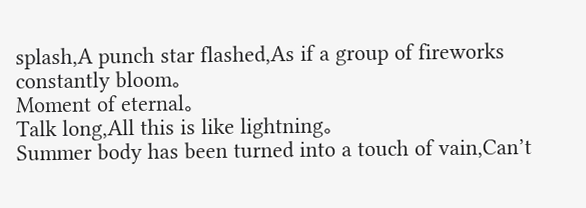splash,A punch star flashed,As if a group of fireworks constantly bloom。
Moment of eternal。
Talk long,All this is like lightning。
Summer body has been turned into a touch of vain,Can’t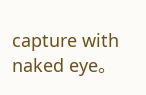capture with naked eye。